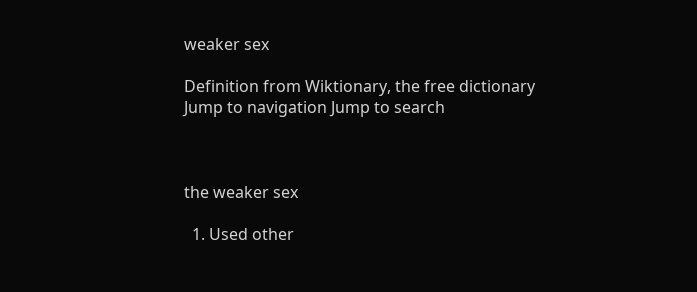weaker sex

Definition from Wiktionary, the free dictionary
Jump to navigation Jump to search



the weaker sex

  1. Used other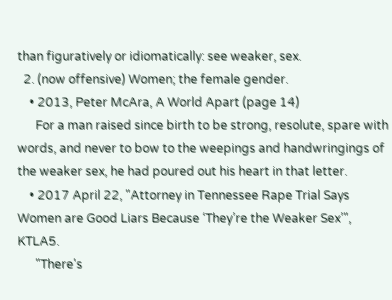than figuratively or idiomatically: see weaker, sex.
  2. (now offensive) Women; the female gender.
    • 2013, Peter McAra, A World Apart (page 14)
      For a man raised since birth to be strong, resolute, spare with words, and never to bow to the weepings and handwringings of the weaker sex, he had poured out his heart in that letter.
    • 2017 April 22, "Attorney in Tennessee Rape Trial Says Women are Good Liars Because ‘They’re the Weaker Sex’", KTLA5.
      "There's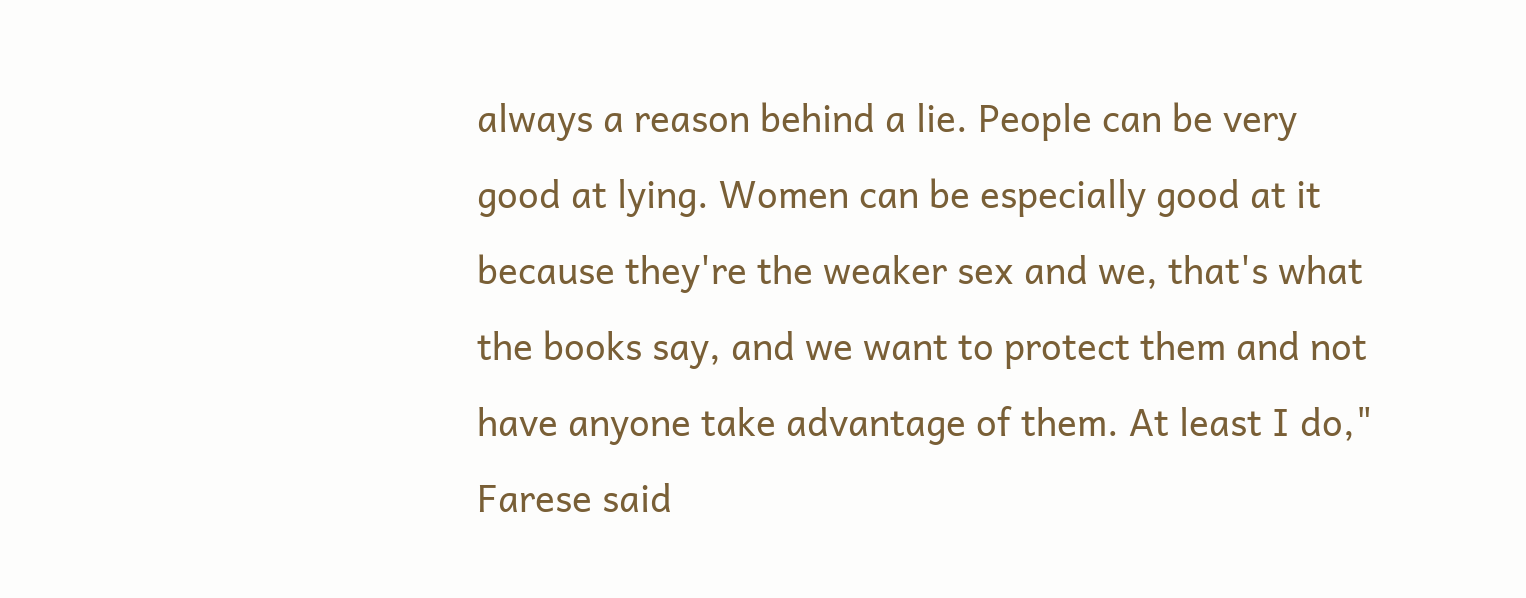always a reason behind a lie. People can be very good at lying. Women can be especially good at it because they're the weaker sex and we, that's what the books say, and we want to protect them and not have anyone take advantage of them. At least I do," Farese said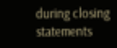during closing statements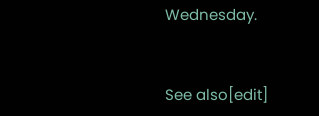Wednesday.


See also[edit]